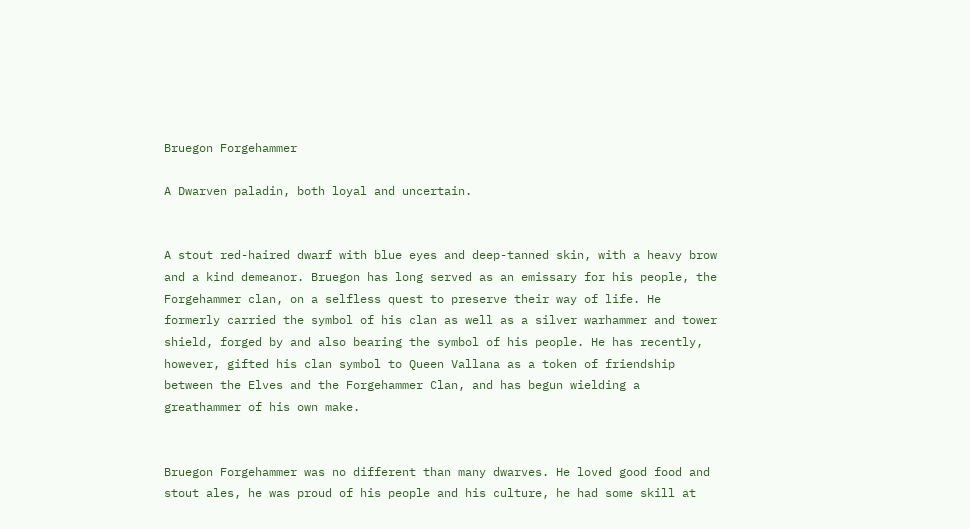Bruegon Forgehammer

A Dwarven paladin, both loyal and uncertain.


A stout red-haired dwarf with blue eyes and deep-tanned skin, with a heavy brow and a kind demeanor. Bruegon has long served as an emissary for his people, the Forgehammer clan, on a selfless quest to preserve their way of life. He formerly carried the symbol of his clan as well as a silver warhammer and tower shield, forged by and also bearing the symbol of his people. He has recently, however, gifted his clan symbol to Queen Vallana as a token of friendship between the Elves and the Forgehammer Clan, and has begun wielding a greathammer of his own make.


Bruegon Forgehammer was no different than many dwarves. He loved good food and stout ales, he was proud of his people and his culture, he had some skill at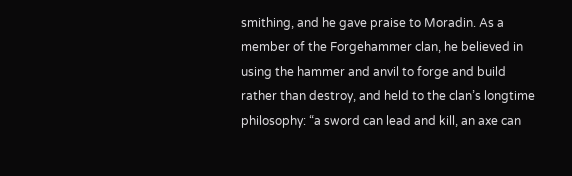smithing, and he gave praise to Moradin. As a member of the Forgehammer clan, he believed in using the hammer and anvil to forge and build rather than destroy, and held to the clan’s longtime philosophy: “a sword can lead and kill, an axe can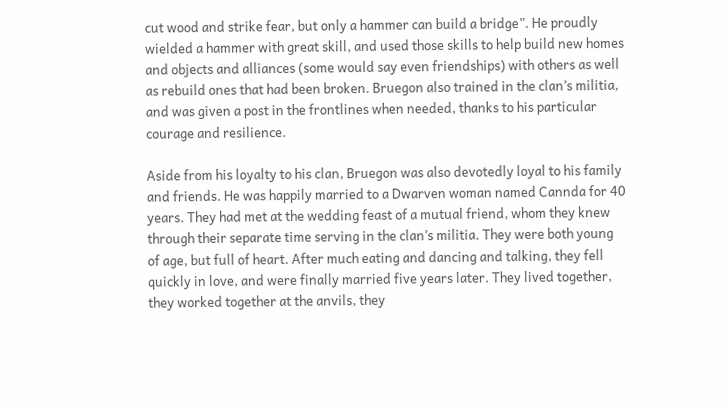cut wood and strike fear, but only a hammer can build a bridge”. He proudly wielded a hammer with great skill, and used those skills to help build new homes and objects and alliances (some would say even friendships) with others as well as rebuild ones that had been broken. Bruegon also trained in the clan’s militia, and was given a post in the frontlines when needed, thanks to his particular courage and resilience.

Aside from his loyalty to his clan, Bruegon was also devotedly loyal to his family and friends. He was happily married to a Dwarven woman named Cannda for 40 years. They had met at the wedding feast of a mutual friend, whom they knew through their separate time serving in the clan’s militia. They were both young of age, but full of heart. After much eating and dancing and talking, they fell quickly in love, and were finally married five years later. They lived together, they worked together at the anvils, they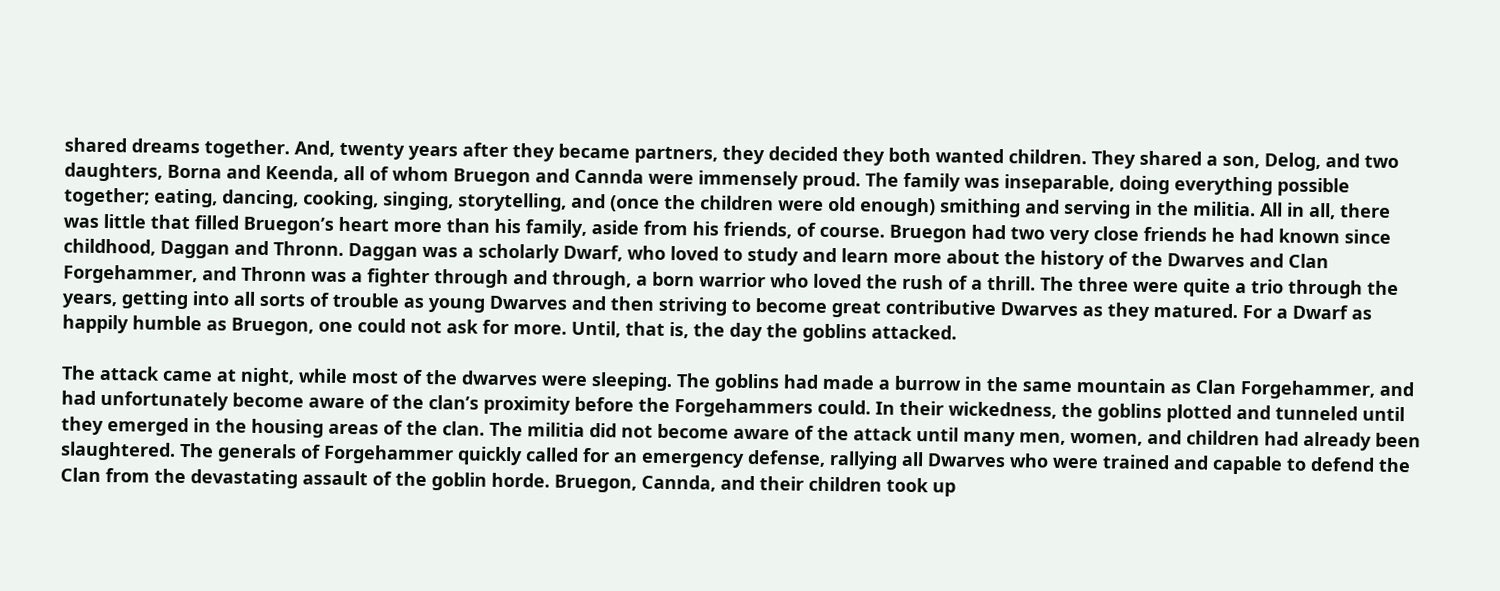shared dreams together. And, twenty years after they became partners, they decided they both wanted children. They shared a son, Delog, and two daughters, Borna and Keenda, all of whom Bruegon and Cannda were immensely proud. The family was inseparable, doing everything possible together; eating, dancing, cooking, singing, storytelling, and (once the children were old enough) smithing and serving in the militia. All in all, there was little that filled Bruegon’s heart more than his family, aside from his friends, of course. Bruegon had two very close friends he had known since childhood, Daggan and Thronn. Daggan was a scholarly Dwarf, who loved to study and learn more about the history of the Dwarves and Clan Forgehammer, and Thronn was a fighter through and through, a born warrior who loved the rush of a thrill. The three were quite a trio through the years, getting into all sorts of trouble as young Dwarves and then striving to become great contributive Dwarves as they matured. For a Dwarf as happily humble as Bruegon, one could not ask for more. Until, that is, the day the goblins attacked.

The attack came at night, while most of the dwarves were sleeping. The goblins had made a burrow in the same mountain as Clan Forgehammer, and had unfortunately become aware of the clan’s proximity before the Forgehammers could. In their wickedness, the goblins plotted and tunneled until they emerged in the housing areas of the clan. The militia did not become aware of the attack until many men, women, and children had already been slaughtered. The generals of Forgehammer quickly called for an emergency defense, rallying all Dwarves who were trained and capable to defend the Clan from the devastating assault of the goblin horde. Bruegon, Cannda, and their children took up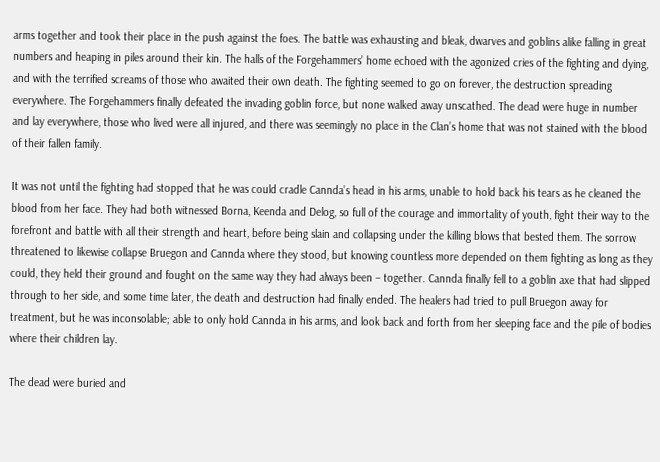arms together and took their place in the push against the foes. The battle was exhausting and bleak, dwarves and goblins alike falling in great numbers and heaping in piles around their kin. The halls of the Forgehammers’ home echoed with the agonized cries of the fighting and dying, and with the terrified screams of those who awaited their own death. The fighting seemed to go on forever, the destruction spreading everywhere. The Forgehammers finally defeated the invading goblin force, but none walked away unscathed. The dead were huge in number and lay everywhere, those who lived were all injured, and there was seemingly no place in the Clan’s home that was not stained with the blood of their fallen family.

It was not until the fighting had stopped that he was could cradle Cannda’s head in his arms, unable to hold back his tears as he cleaned the blood from her face. They had both witnessed Borna, Keenda and Delog, so full of the courage and immortality of youth, fight their way to the forefront and battle with all their strength and heart, before being slain and collapsing under the killing blows that bested them. The sorrow threatened to likewise collapse Bruegon and Cannda where they stood, but knowing countless more depended on them fighting as long as they could, they held their ground and fought on the same way they had always been – together. Cannda finally fell to a goblin axe that had slipped through to her side, and some time later, the death and destruction had finally ended. The healers had tried to pull Bruegon away for treatment, but he was inconsolable; able to only hold Cannda in his arms, and look back and forth from her sleeping face and the pile of bodies where their children lay.

The dead were buried and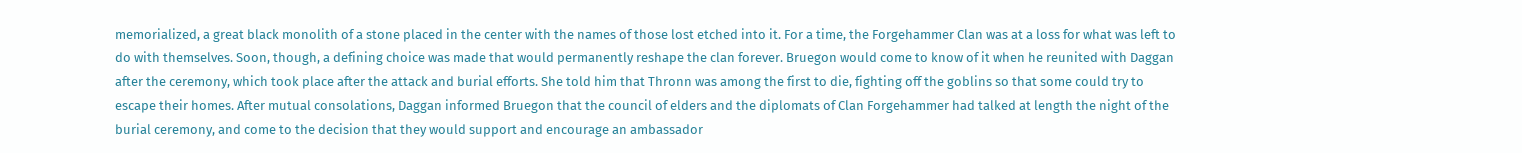memorialized, a great black monolith of a stone placed in the center with the names of those lost etched into it. For a time, the Forgehammer Clan was at a loss for what was left to do with themselves. Soon, though, a defining choice was made that would permanently reshape the clan forever. Bruegon would come to know of it when he reunited with Daggan after the ceremony, which took place after the attack and burial efforts. She told him that Thronn was among the first to die, fighting off the goblins so that some could try to escape their homes. After mutual consolations, Daggan informed Bruegon that the council of elders and the diplomats of Clan Forgehammer had talked at length the night of the burial ceremony, and come to the decision that they would support and encourage an ambassador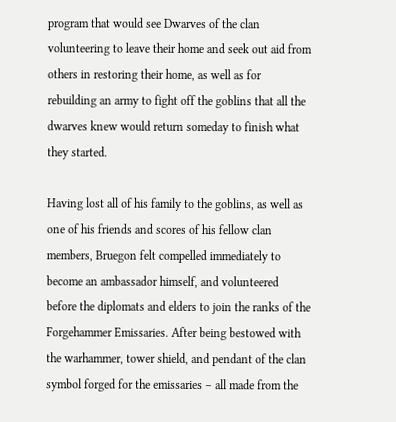program that would see Dwarves of the clan volunteering to leave their home and seek out aid from others in restoring their home, as well as for rebuilding an army to fight off the goblins that all the dwarves knew would return someday to finish what they started.

Having lost all of his family to the goblins, as well as one of his friends and scores of his fellow clan members, Bruegon felt compelled immediately to become an ambassador himself, and volunteered before the diplomats and elders to join the ranks of the Forgehammer Emissaries. After being bestowed with the warhammer, tower shield, and pendant of the clan symbol forged for the emissaries – all made from the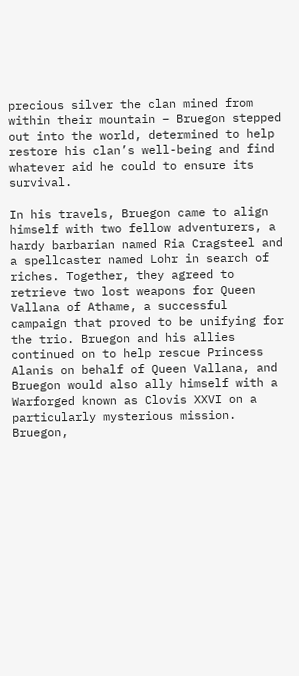precious silver the clan mined from within their mountain – Bruegon stepped out into the world, determined to help restore his clan’s well-being and find whatever aid he could to ensure its survival.

In his travels, Bruegon came to align himself with two fellow adventurers, a hardy barbarian named Ria Cragsteel and a spellcaster named Lohr in search of riches. Together, they agreed to retrieve two lost weapons for Queen Vallana of Athame, a successful campaign that proved to be unifying for the trio. Bruegon and his allies continued on to help rescue Princess Alanis on behalf of Queen Vallana, and Bruegon would also ally himself with a Warforged known as Clovis XXVI on a particularly mysterious mission. Bruegon,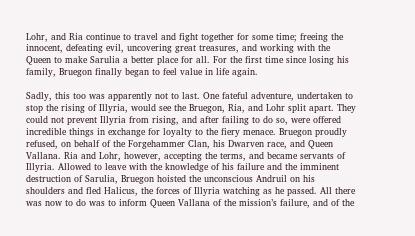Lohr, and Ria continue to travel and fight together for some time; freeing the innocent, defeating evil, uncovering great treasures, and working with the Queen to make Sarulia a better place for all. For the first time since losing his family, Bruegon finally began to feel value in life again.

Sadly, this too was apparently not to last. One fateful adventure, undertaken to stop the rising of Illyria, would see the Bruegon, Ria, and Lohr split apart. They could not prevent Illyria from rising, and after failing to do so, were offered incredible things in exchange for loyalty to the fiery menace. Bruegon proudly refused, on behalf of the Forgehammer Clan, his Dwarven race, and Queen Vallana. Ria and Lohr, however, accepting the terms, and became servants of Illyria. Allowed to leave with the knowledge of his failure and the imminent destruction of Sarulia, Bruegon hoisted the unconscious Andruil on his shoulders and fled Halicus, the forces of Illyria watching as he passed. All there was now to do was to inform Queen Vallana of the mission’s failure, and of the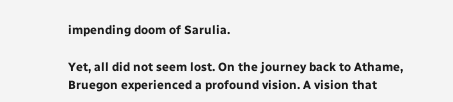impending doom of Sarulia.

Yet, all did not seem lost. On the journey back to Athame, Bruegon experienced a profound vision. A vision that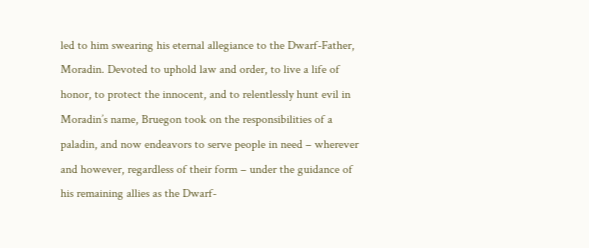led to him swearing his eternal allegiance to the Dwarf-Father, Moradin. Devoted to uphold law and order, to live a life of honor, to protect the innocent, and to relentlessly hunt evil in Moradin’s name, Bruegon took on the responsibilities of a paladin, and now endeavors to serve people in need – wherever and however, regardless of their form – under the guidance of his remaining allies as the Dwarf-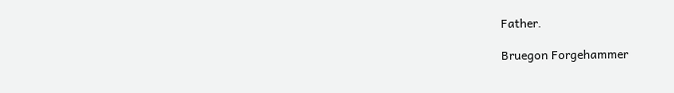Father.

Bruegon Forgehammer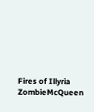Fires of Illyria ZombieMcQueen